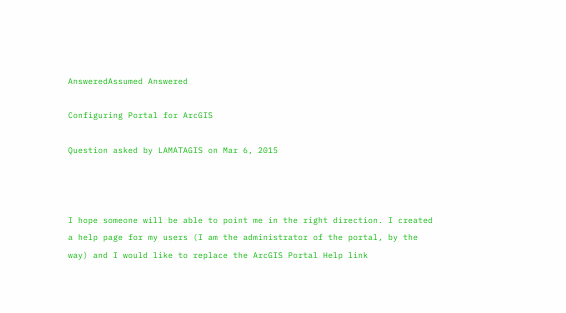AnsweredAssumed Answered

Configuring Portal for ArcGIS

Question asked by LAMATAGIS on Mar 6, 2015



I hope someone will be able to point me in the right direction. I created a help page for my users (I am the administrator of the portal, by the way) and I would like to replace the ArcGIS Portal Help link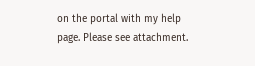on the portal with my help page. Please see attachment.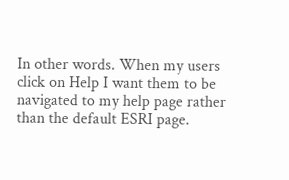In other words. When my users click on Help I want them to be navigated to my help page rather than the default ESRI page.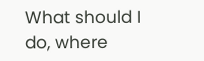What should I do, where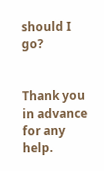should I go?


Thank you in advance for any help.